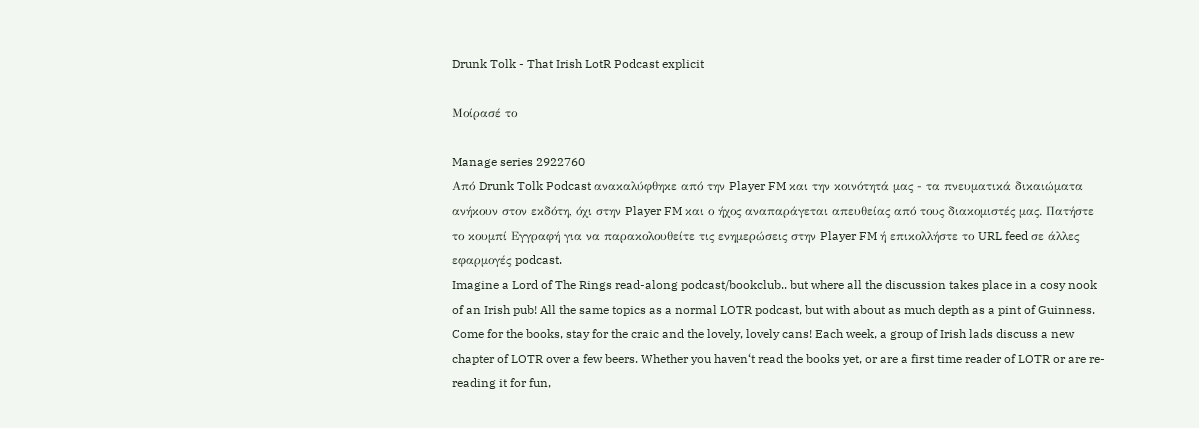Drunk Tolk - That Irish LotR Podcast explicit

Μοίρασέ το

Manage series 2922760
Από Drunk Tolk Podcast ανακαλύφθηκε από την Player FM και την κοινότητά μας - τα πνευματικά δικαιώματα ανήκουν στον εκδότη, όχι στην Player FM και ο ήχος αναπαράγεται απευθείας από τους διακομιστές μας. Πατήστε το κουμπί Εγγραφή για να παρακολουθείτε τις ενημερώσεις στην Player FM ή επικολλήστε το URL feed σε άλλες εφαρμογές podcast.
Imagine a Lord of The Rings read-along podcast/bookclub.. but where all the discussion takes place in a cosy nook of an Irish pub! All the same topics as a normal LOTR podcast, but with about as much depth as a pint of Guinness. Come for the books, stay for the craic and the lovely, lovely cans! Each week, a group of Irish lads discuss a new chapter of LOTR over a few beers. Whether you haven‘t read the books yet, or are a first time reader of LOTR or are re-reading it for fun,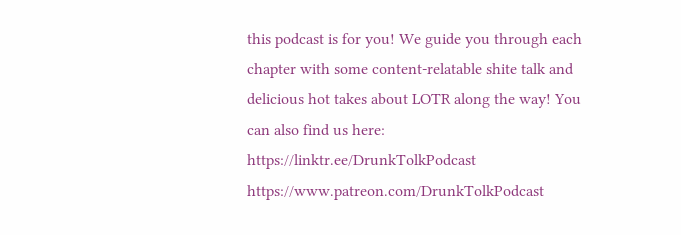this podcast is for you! We guide you through each chapter with some content-relatable shite talk and delicious hot takes about LOTR along the way! You can also find us here: https://linktr.ee/DrunkTolkPodcast https://www.patreon.com/DrunkTolkPodcast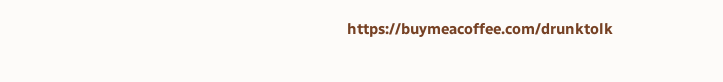https://buymeacoffee.com/drunktolk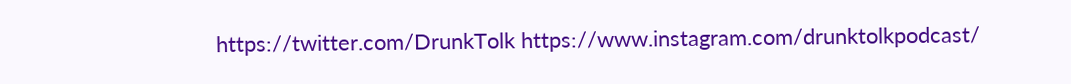https://twitter.com/DrunkTolk https://www.instagram.com/drunktolkpodcast/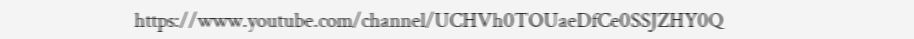https://www.youtube.com/channel/UCHVh0TOUaeDfCe0SSJZHY0Q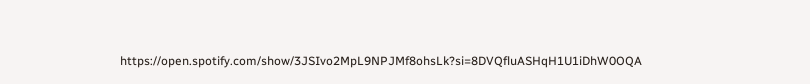https://open.spotify.com/show/3JSIvo2MpL9NPJMf8ohsLk?si=8DVQfluASHqH1U1iDhW0OQA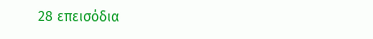28 επεισόδια